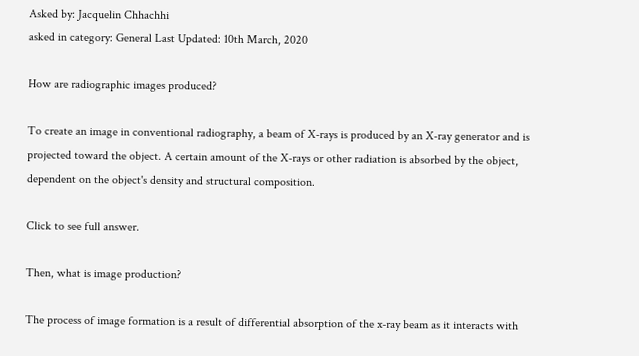Asked by: Jacquelin Chhachhi
asked in category: General Last Updated: 10th March, 2020

How are radiographic images produced?

To create an image in conventional radiography, a beam of X-rays is produced by an X-ray generator and is projected toward the object. A certain amount of the X-rays or other radiation is absorbed by the object, dependent on the object's density and structural composition.

Click to see full answer.

Then, what is image production?

The process of image formation is a result of differential absorption of the x-ray beam as it interacts with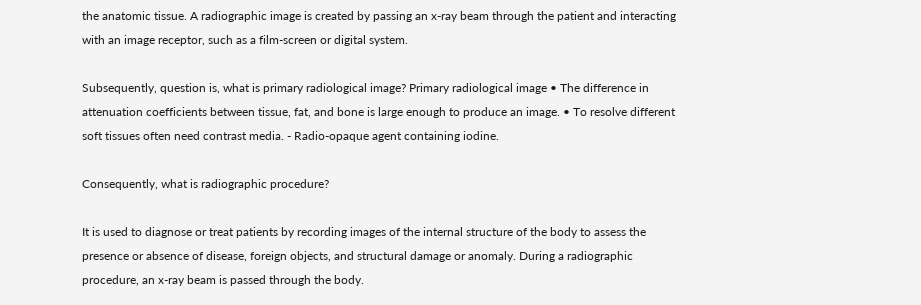the anatomic tissue. A radiographic image is created by passing an x-ray beam through the patient and interacting with an image receptor, such as a film-screen or digital system.

Subsequently, question is, what is primary radiological image? Primary radiological image • The difference in attenuation coefficients between tissue, fat, and bone is large enough to produce an image. • To resolve different soft tissues often need contrast media. - Radio-opaque agent containing iodine.

Consequently, what is radiographic procedure?

It is used to diagnose or treat patients by recording images of the internal structure of the body to assess the presence or absence of disease, foreign objects, and structural damage or anomaly. During a radiographic procedure, an x-ray beam is passed through the body.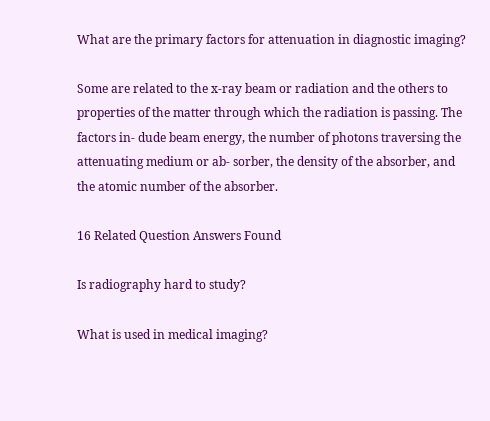What are the primary factors for attenuation in diagnostic imaging?

Some are related to the x-ray beam or radiation and the others to properties of the matter through which the radiation is passing. The factors in- dude beam energy, the number of photons traversing the attenuating medium or ab- sorber, the density of the absorber, and the atomic number of the absorber.

16 Related Question Answers Found

Is radiography hard to study?

What is used in medical imaging?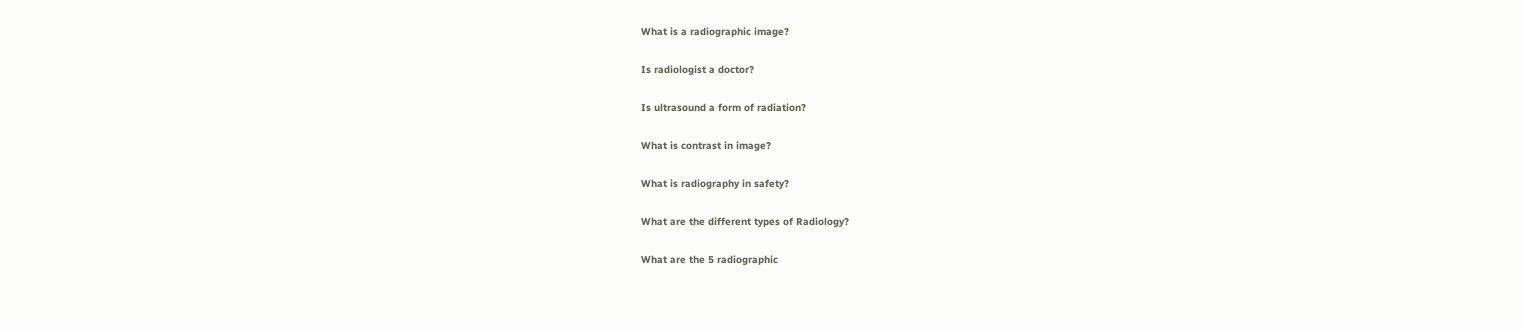What is a radiographic image?

Is radiologist a doctor?

Is ultrasound a form of radiation?

What is contrast in image?

What is radiography in safety?

What are the different types of Radiology?

What are the 5 radiographic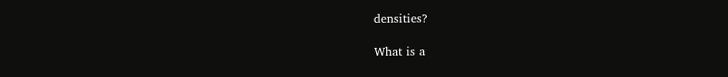densities?

What is a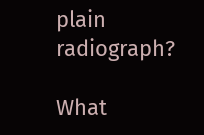plain radiograph?

What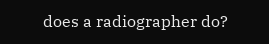does a radiographer do?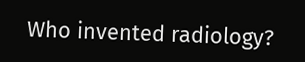Who invented radiology?